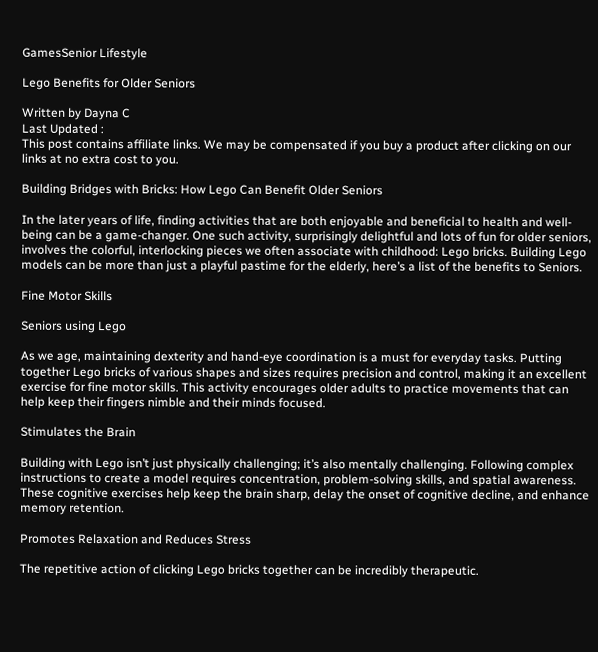GamesSenior Lifestyle

Lego Benefits for Older Seniors

Written by Dayna C
Last Updated :
This post contains affiliate links. We may be compensated if you buy a product after clicking on our links at no extra cost to you.

Building Bridges with Bricks: How Lego Can Benefit Older Seniors

In the later years of life, finding activities that are both enjoyable and beneficial to health and well-being can be a game-changer. One such activity, surprisingly delightful and lots of fun for older seniors, involves the colorful, interlocking pieces we often associate with childhood: Lego bricks. Building Lego models can be more than just a playful pastime for the elderly, here’s a list of the benefits to Seniors.

Fine Motor Skills

Seniors using Lego

As we age, maintaining dexterity and hand-eye coordination is a must for everyday tasks. Putting together Lego bricks of various shapes and sizes requires precision and control, making it an excellent exercise for fine motor skills. This activity encourages older adults to practice movements that can help keep their fingers nimble and their minds focused.

Stimulates the Brain

Building with Lego isn’t just physically challenging; it’s also mentally challenging. Following complex instructions to create a model requires concentration, problem-solving skills, and spatial awareness. These cognitive exercises help keep the brain sharp, delay the onset of cognitive decline, and enhance memory retention.

Promotes Relaxation and Reduces Stress

The repetitive action of clicking Lego bricks together can be incredibly therapeutic.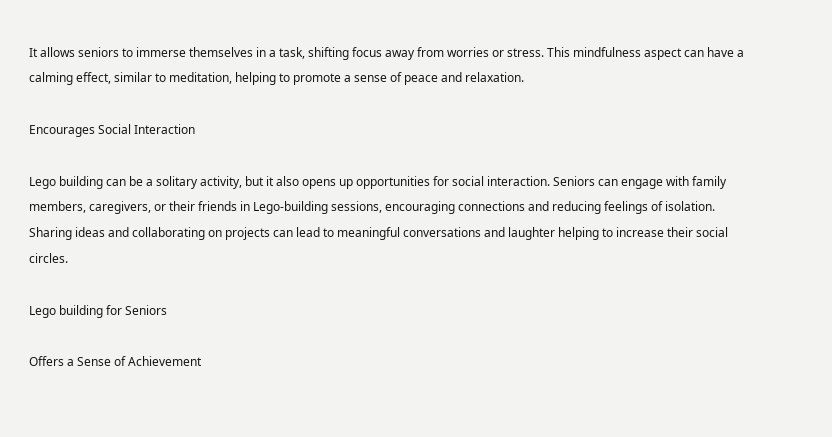It allows seniors to immerse themselves in a task, shifting focus away from worries or stress. This mindfulness aspect can have a calming effect, similar to meditation, helping to promote a sense of peace and relaxation.

Encourages Social Interaction

Lego building can be a solitary activity, but it also opens up opportunities for social interaction. Seniors can engage with family members, caregivers, or their friends in Lego-building sessions, encouraging connections and reducing feelings of isolation. Sharing ideas and collaborating on projects can lead to meaningful conversations and laughter helping to increase their social circles.

Lego building for Seniors

Offers a Sense of Achievement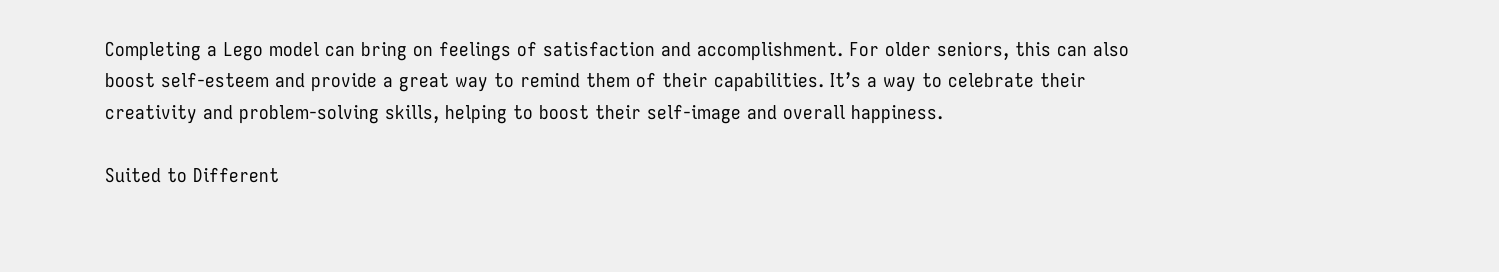Completing a Lego model can bring on feelings of satisfaction and accomplishment. For older seniors, this can also boost self-esteem and provide a great way to remind them of their capabilities. It’s a way to celebrate their creativity and problem-solving skills, helping to boost their self-image and overall happiness.

Suited to Different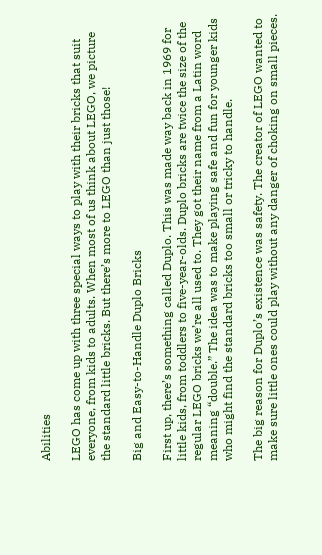Abilities

LEGO has come up with three special ways to play with their bricks that suit everyone, from kids to adults. When most of us think about LEGO, we picture the standard little bricks. But there’s more to LEGO than just those!

Big and Easy-to-Handle Duplo Bricks

First up, there’s something called Duplo. This was made way back in 1969 for little kids, from toddlers to five-year-olds. Duplo bricks are twice the size of the regular LEGO bricks we’re all used to. They got their name from a Latin word meaning “double.” The idea was to make playing safe and fun for younger kids who might find the standard bricks too small or tricky to handle.

The big reason for Duplo’s existence was safety. The creator of LEGO wanted to make sure little ones could play without any danger of choking on small pieces.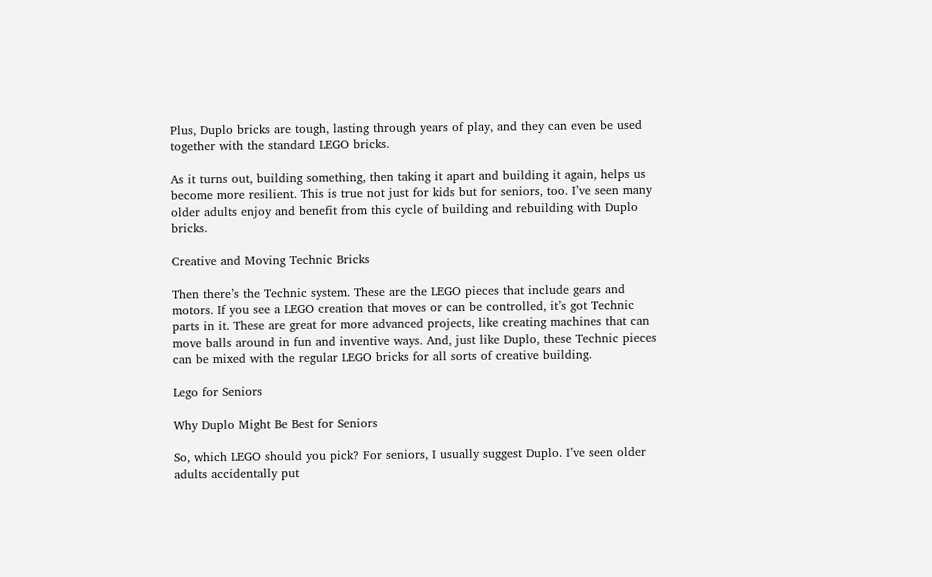Plus, Duplo bricks are tough, lasting through years of play, and they can even be used together with the standard LEGO bricks.

As it turns out, building something, then taking it apart and building it again, helps us become more resilient. This is true not just for kids but for seniors, too. I’ve seen many older adults enjoy and benefit from this cycle of building and rebuilding with Duplo bricks.

Creative and Moving Technic Bricks

Then there’s the Technic system. These are the LEGO pieces that include gears and motors. If you see a LEGO creation that moves or can be controlled, it’s got Technic parts in it. These are great for more advanced projects, like creating machines that can move balls around in fun and inventive ways. And, just like Duplo, these Technic pieces can be mixed with the regular LEGO bricks for all sorts of creative building.

Lego for Seniors

Why Duplo Might Be Best for Seniors

So, which LEGO should you pick? For seniors, I usually suggest Duplo. I’ve seen older adults accidentally put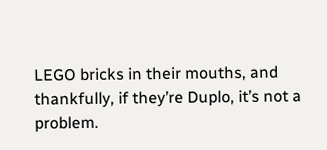LEGO bricks in their mouths, and thankfully, if they’re Duplo, it’s not a problem.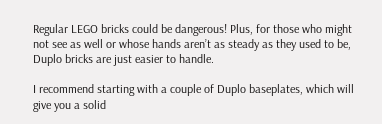Regular LEGO bricks could be dangerous! Plus, for those who might not see as well or whose hands aren’t as steady as they used to be, Duplo bricks are just easier to handle.

I recommend starting with a couple of Duplo baseplates, which will give you a solid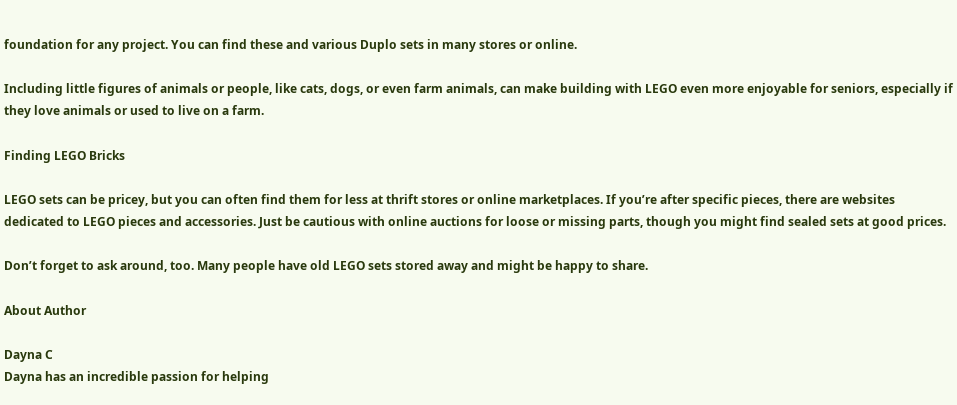foundation for any project. You can find these and various Duplo sets in many stores or online.

Including little figures of animals or people, like cats, dogs, or even farm animals, can make building with LEGO even more enjoyable for seniors, especially if they love animals or used to live on a farm.

Finding LEGO Bricks

LEGO sets can be pricey, but you can often find them for less at thrift stores or online marketplaces. If you’re after specific pieces, there are websites dedicated to LEGO pieces and accessories. Just be cautious with online auctions for loose or missing parts, though you might find sealed sets at good prices.

Don’t forget to ask around, too. Many people have old LEGO sets stored away and might be happy to share.

About Author

Dayna C
Dayna has an incredible passion for helping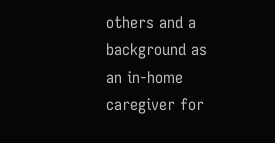others and a background as an in-home caregiver for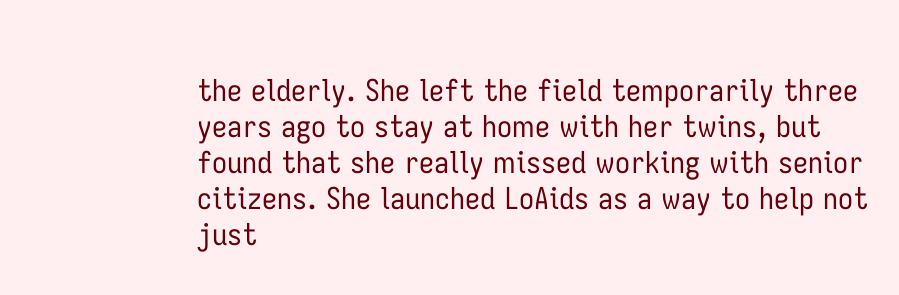the elderly. She left the field temporarily three years ago to stay at home with her twins, but found that she really missed working with senior citizens. She launched LoAids as a way to help not just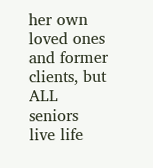her own loved ones and former clients, but ALL seniors live life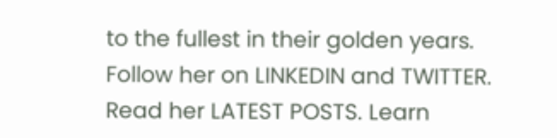to the fullest in their golden years.  Follow her on LINKEDIN and TWITTER. Read her LATEST POSTS. Learn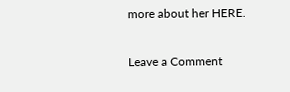more about her HERE.

Leave a Comment